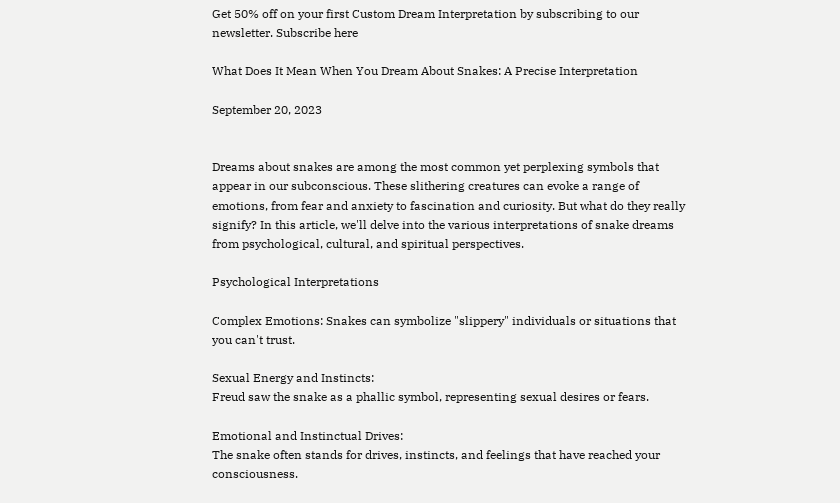Get 50% off on your first Custom Dream Interpretation by subscribing to our newsletter. Subscribe here

What Does It Mean When You Dream About Snakes: A Precise Interpretation

September 20, 2023


Dreams about snakes are among the most common yet perplexing symbols that appear in our subconscious. These slithering creatures can evoke a range of emotions, from fear and anxiety to fascination and curiosity. But what do they really signify? In this article, we'll delve into the various interpretations of snake dreams from psychological, cultural, and spiritual perspectives.

Psychological Interpretations

Complex Emotions: Snakes can symbolize "slippery" individuals or situations that you can't trust.

Sexual Energy and Instincts:
Freud saw the snake as a phallic symbol, representing sexual desires or fears.

Emotional and Instinctual Drives:
The snake often stands for drives, instincts, and feelings that have reached your consciousness.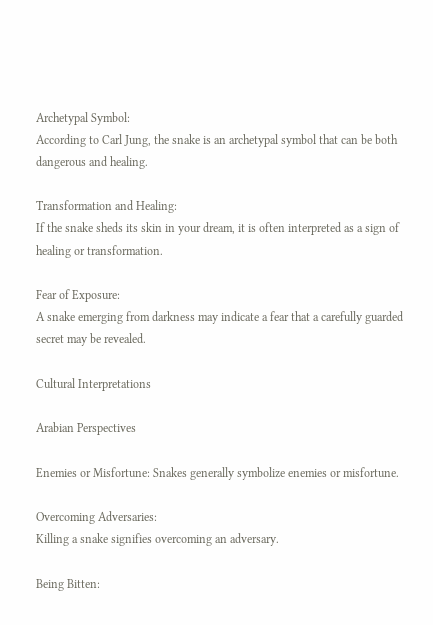Archetypal Symbol:
According to Carl Jung, the snake is an archetypal symbol that can be both dangerous and healing.

Transformation and Healing:
If the snake sheds its skin in your dream, it is often interpreted as a sign of healing or transformation.

Fear of Exposure:
A snake emerging from darkness may indicate a fear that a carefully guarded secret may be revealed.

Cultural Interpretations

Arabian Perspectives

Enemies or Misfortune: Snakes generally symbolize enemies or misfortune.

Overcoming Adversaries:
Killing a snake signifies overcoming an adversary.

Being Bitten: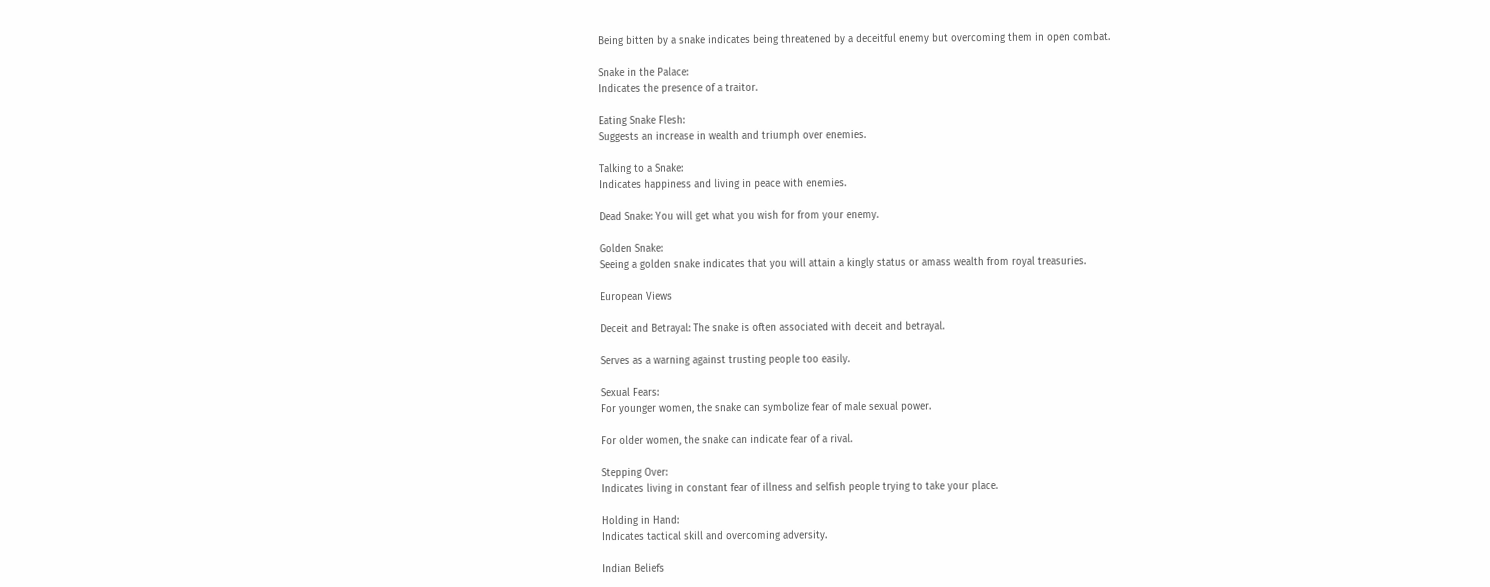Being bitten by a snake indicates being threatened by a deceitful enemy but overcoming them in open combat.

Snake in the Palace:
Indicates the presence of a traitor.

Eating Snake Flesh:
Suggests an increase in wealth and triumph over enemies.

Talking to a Snake:
Indicates happiness and living in peace with enemies.

Dead Snake: You will get what you wish for from your enemy.

Golden Snake:
Seeing a golden snake indicates that you will attain a kingly status or amass wealth from royal treasuries.

European Views

Deceit and Betrayal: The snake is often associated with deceit and betrayal.

Serves as a warning against trusting people too easily.

Sexual Fears:
For younger women, the snake can symbolize fear of male sexual power.

For older women, the snake can indicate fear of a rival.

Stepping Over:
Indicates living in constant fear of illness and selfish people trying to take your place.

Holding in Hand:
Indicates tactical skill and overcoming adversity.

Indian Beliefs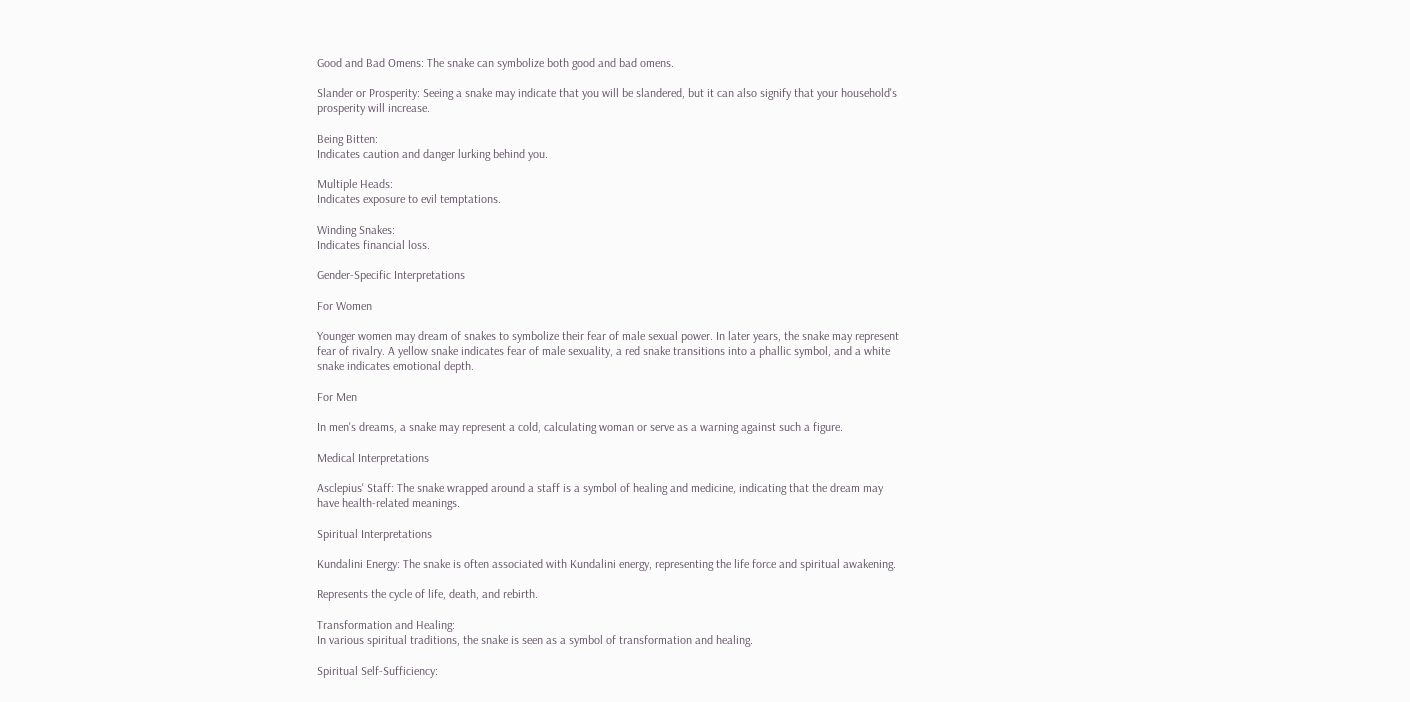Good and Bad Omens: The snake can symbolize both good and bad omens.

Slander or Prosperity: Seeing a snake may indicate that you will be slandered, but it can also signify that your household's prosperity will increase.

Being Bitten:
Indicates caution and danger lurking behind you.

Multiple Heads:
Indicates exposure to evil temptations.

Winding Snakes:
Indicates financial loss.

Gender-Specific Interpretations

For Women

Younger women may dream of snakes to symbolize their fear of male sexual power. In later years, the snake may represent fear of rivalry. A yellow snake indicates fear of male sexuality, a red snake transitions into a phallic symbol, and a white snake indicates emotional depth.

For Men

In men's dreams, a snake may represent a cold, calculating woman or serve as a warning against such a figure.

Medical Interpretations

Asclepius' Staff: The snake wrapped around a staff is a symbol of healing and medicine, indicating that the dream may have health-related meanings.

Spiritual Interpretations

Kundalini Energy: The snake is often associated with Kundalini energy, representing the life force and spiritual awakening.

Represents the cycle of life, death, and rebirth.

Transformation and Healing:
In various spiritual traditions, the snake is seen as a symbol of transformation and healing.

Spiritual Self-Sufficiency: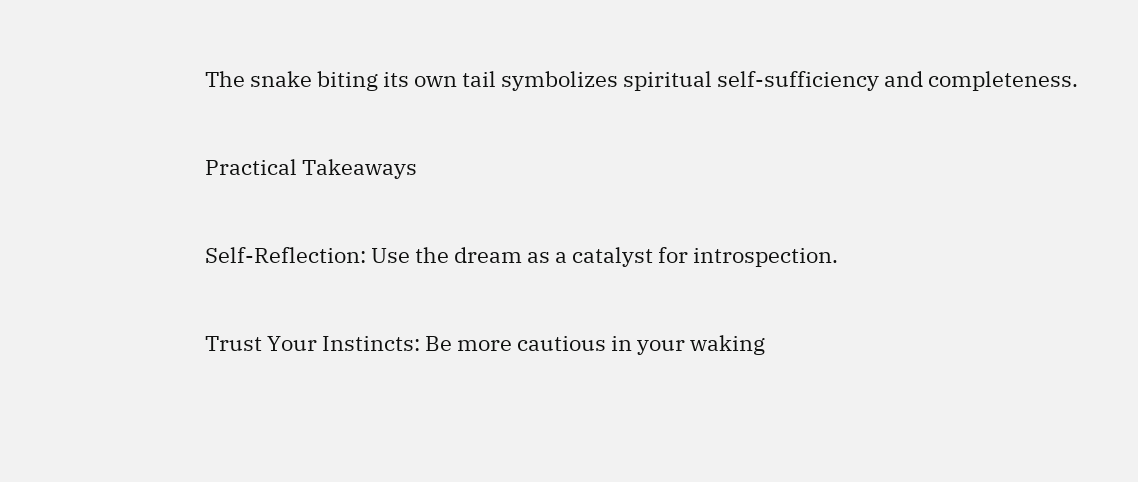The snake biting its own tail symbolizes spiritual self-sufficiency and completeness.

Practical Takeaways

Self-Reflection: Use the dream as a catalyst for introspection.

Trust Your Instincts: Be more cautious in your waking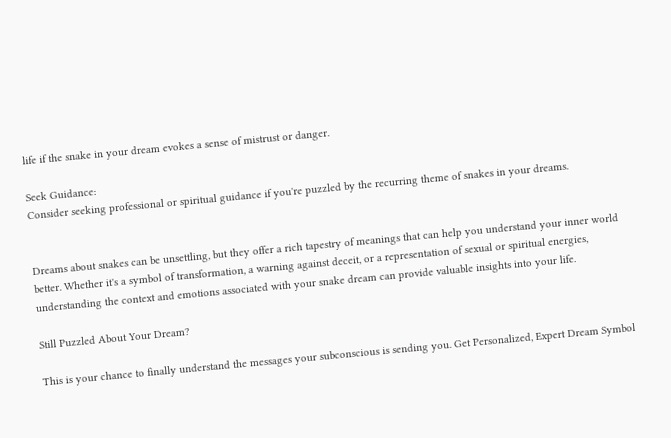life if the snake in your dream evokes a sense of mistrust or danger.

Seek Guidance:
Consider seeking professional or spiritual guidance if you're puzzled by the recurring theme of snakes in your dreams.


Dreams about snakes can be unsettling, but they offer a rich tapestry of meanings that can help you understand your inner world better. Whether it's a symbol of transformation, a warning against deceit, or a representation of sexual or spiritual energies, understanding the context and emotions associated with your snake dream can provide valuable insights into your life.

Still Puzzled About Your Dream?

This is your chance to finally understand the messages your subconscious is sending you. Get Personalized, Expert Dream Symbol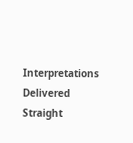Interpretations Delivered Straight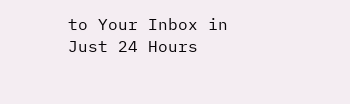to Your Inbox in Just 24 Hours